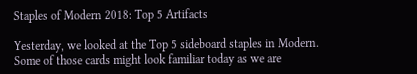Staples of Modern 2018: Top 5 Artifacts

Yesterday, we looked at the Top 5 sideboard staples in Modern. Some of those cards might look familiar today as we are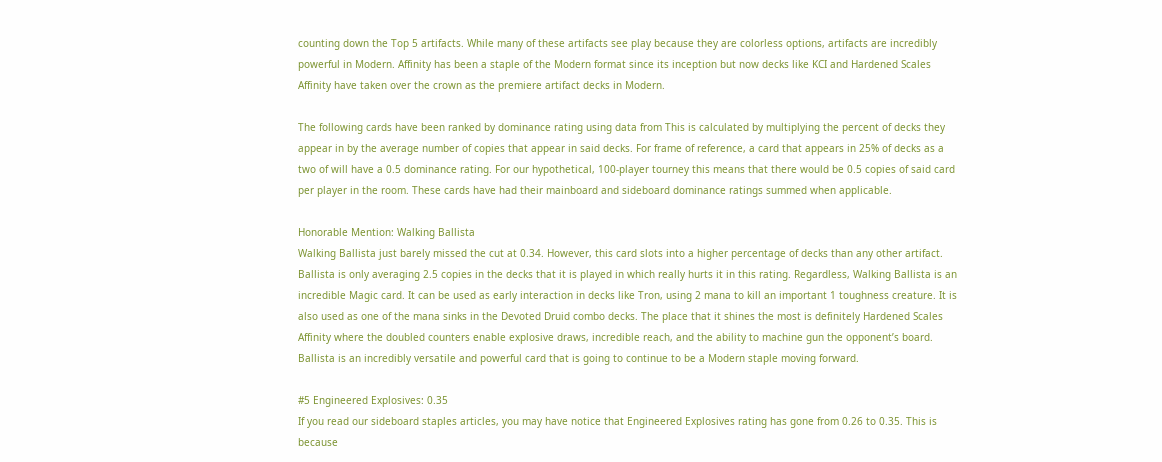counting down the Top 5 artifacts. While many of these artifacts see play because they are colorless options, artifacts are incredibly powerful in Modern. Affinity has been a staple of the Modern format since its inception but now decks like KCI and Hardened Scales Affinity have taken over the crown as the premiere artifact decks in Modern.

The following cards have been ranked by dominance rating using data from This is calculated by multiplying the percent of decks they appear in by the average number of copies that appear in said decks. For frame of reference, a card that appears in 25% of decks as a two of will have a 0.5 dominance rating. For our hypothetical, 100-player tourney this means that there would be 0.5 copies of said card per player in the room. These cards have had their mainboard and sideboard dominance ratings summed when applicable.

Honorable Mention: Walking Ballista
Walking Ballista just barely missed the cut at 0.34. However, this card slots into a higher percentage of decks than any other artifact. Ballista is only averaging 2.5 copies in the decks that it is played in which really hurts it in this rating. Regardless, Walking Ballista is an incredible Magic card. It can be used as early interaction in decks like Tron, using 2 mana to kill an important 1 toughness creature. It is also used as one of the mana sinks in the Devoted Druid combo decks. The place that it shines the most is definitely Hardened Scales Affinity where the doubled counters enable explosive draws, incredible reach, and the ability to machine gun the opponent’s board. Ballista is an incredibly versatile and powerful card that is going to continue to be a Modern staple moving forward.

#5 Engineered Explosives: 0.35
If you read our sideboard staples articles, you may have notice that Engineered Explosives rating has gone from 0.26 to 0.35. This is because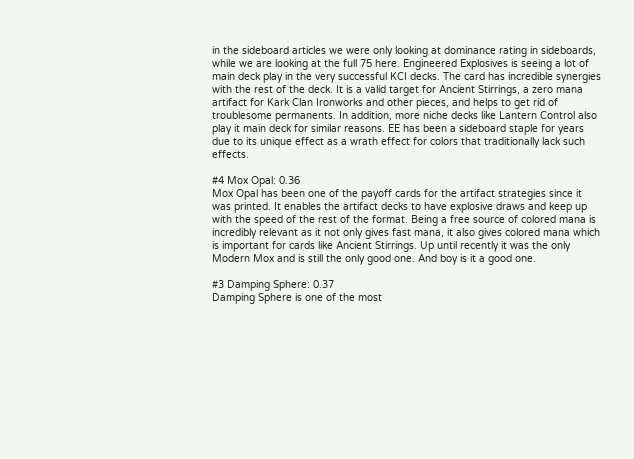in the sideboard articles we were only looking at dominance rating in sideboards, while we are looking at the full 75 here. Engineered Explosives is seeing a lot of main deck play in the very successful KCI decks. The card has incredible synergies with the rest of the deck. It is a valid target for Ancient Stirrings, a zero mana artifact for Kark Clan Ironworks and other pieces, and helps to get rid of troublesome permanents. In addition, more niche decks like Lantern Control also play it main deck for similar reasons. EE has been a sideboard staple for years due to its unique effect as a wrath effect for colors that traditionally lack such effects.

#4 Mox Opal: 0.36
Mox Opal has been one of the payoff cards for the artifact strategies since it was printed. It enables the artifact decks to have explosive draws and keep up with the speed of the rest of the format. Being a free source of colored mana is incredibly relevant as it not only gives fast mana, it also gives colored mana which is important for cards like Ancient Stirrings. Up until recently it was the only Modern Mox and is still the only good one. And boy is it a good one.

#3 Damping Sphere: 0.37
Damping Sphere is one of the most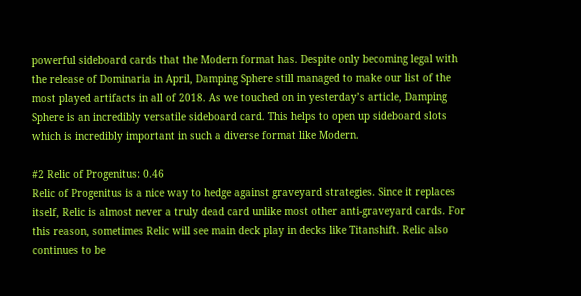powerful sideboard cards that the Modern format has. Despite only becoming legal with the release of Dominaria in April, Damping Sphere still managed to make our list of the most played artifacts in all of 2018. As we touched on in yesterday’s article, Damping Sphere is an incredibly versatile sideboard card. This helps to open up sideboard slots which is incredibly important in such a diverse format like Modern.

#2 Relic of Progenitus: 0.46
Relic of Progenitus is a nice way to hedge against graveyard strategies. Since it replaces itself, Relic is almost never a truly dead card unlike most other anti-graveyard cards. For this reason, sometimes Relic will see main deck play in decks like Titanshift. Relic also continues to be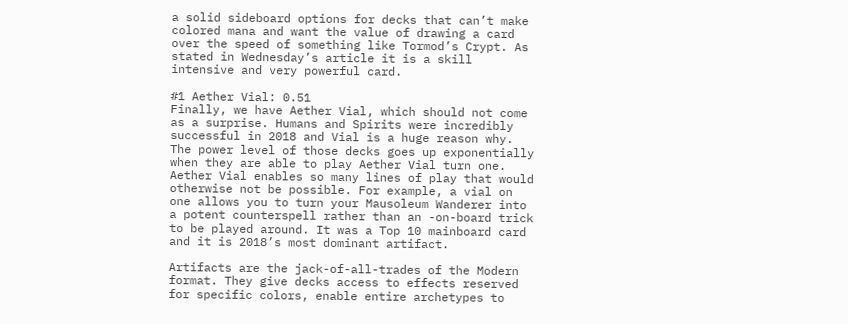a solid sideboard options for decks that can’t make colored mana and want the value of drawing a card over the speed of something like Tormod’s Crypt. As stated in Wednesday’s article it is a skill intensive and very powerful card.

#1 Aether Vial: 0.51
Finally, we have Aether Vial, which should not come as a surprise. Humans and Spirits were incredibly successful in 2018 and Vial is a huge reason why. The power level of those decks goes up exponentially when they are able to play Aether Vial turn one. Aether Vial enables so many lines of play that would otherwise not be possible. For example, a vial on one allows you to turn your Mausoleum Wanderer into a potent counterspell rather than an -on-board trick to be played around. It was a Top 10 mainboard card and it is 2018’s most dominant artifact.

Artifacts are the jack-of-all-trades of the Modern format. They give decks access to effects reserved for specific colors, enable entire archetypes to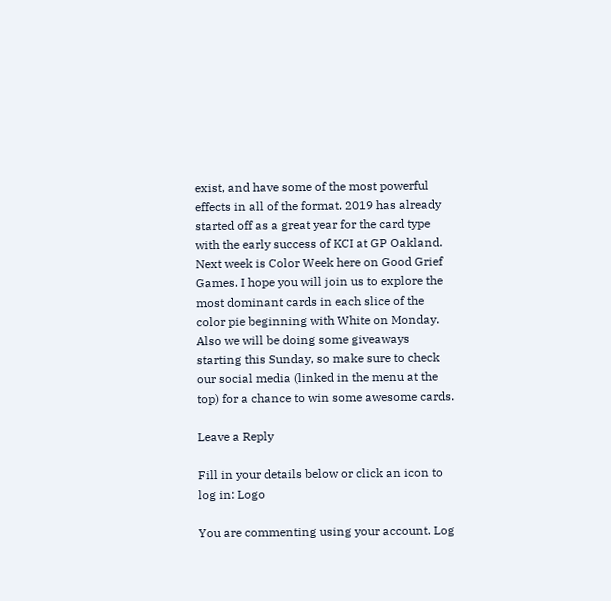exist, and have some of the most powerful effects in all of the format. 2019 has already started off as a great year for the card type with the early success of KCI at GP Oakland.
Next week is Color Week here on Good Grief Games. I hope you will join us to explore the most dominant cards in each slice of the color pie beginning with White on Monday. Also we will be doing some giveaways starting this Sunday, so make sure to check our social media (linked in the menu at the top) for a chance to win some awesome cards.

Leave a Reply

Fill in your details below or click an icon to log in: Logo

You are commenting using your account. Log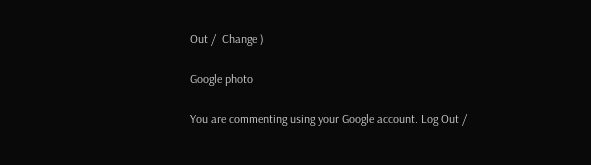Out /  Change )

Google photo

You are commenting using your Google account. Log Out /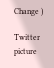Change )

Twitter picture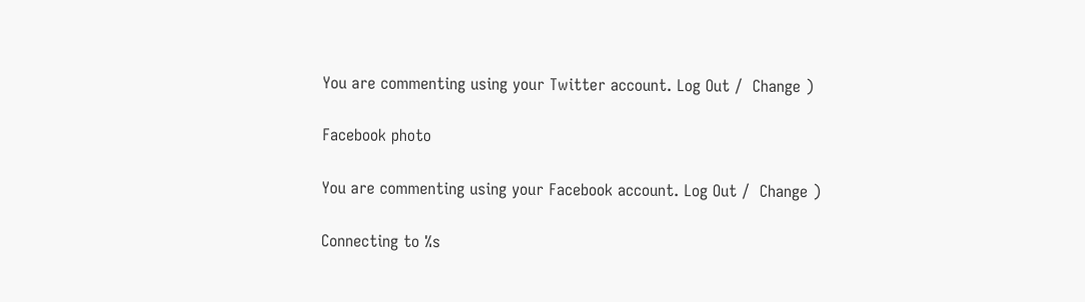You are commenting using your Twitter account. Log Out /  Change )

Facebook photo

You are commenting using your Facebook account. Log Out /  Change )

Connecting to %s